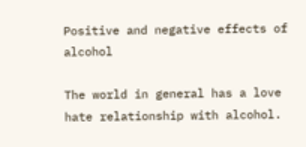Positive and negative effects of alcohol

The world in general has a love hate relationship with alcohol.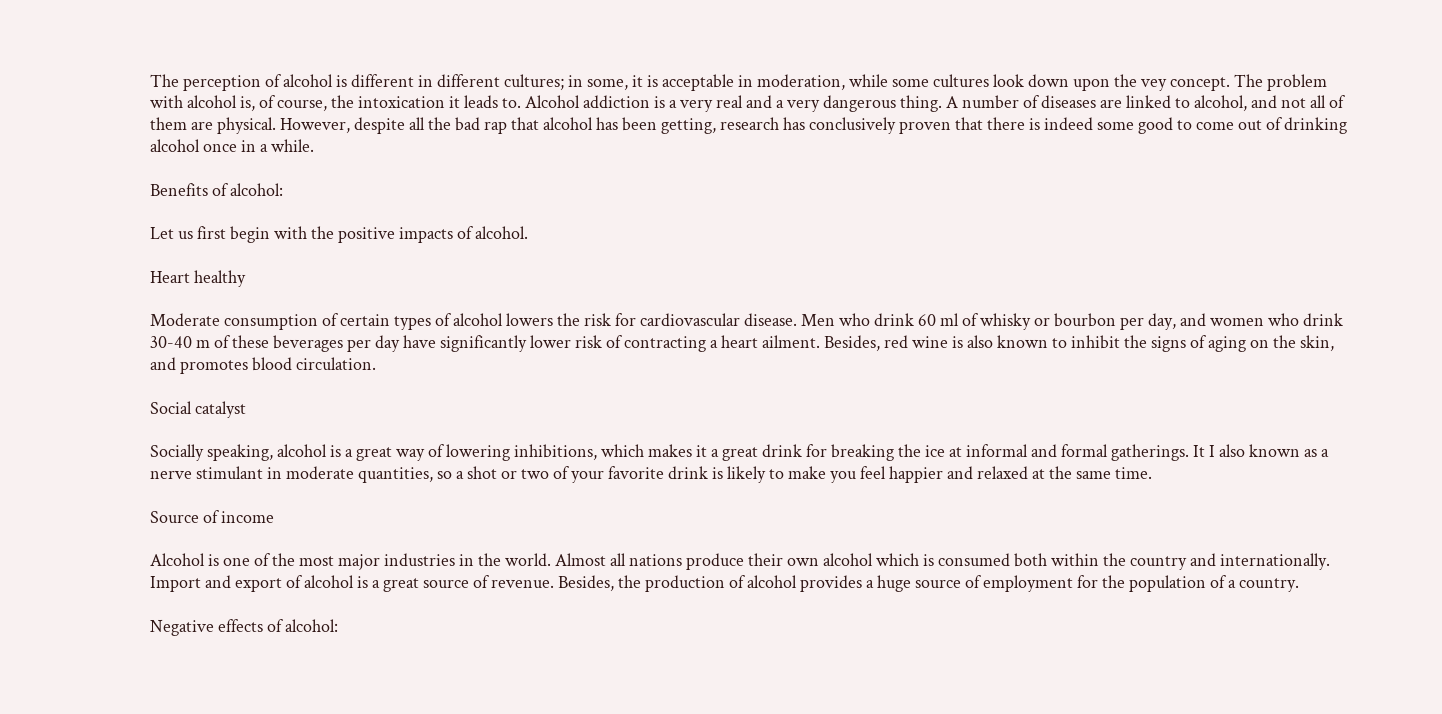The perception of alcohol is different in different cultures; in some, it is acceptable in moderation, while some cultures look down upon the vey concept. The problem with alcohol is, of course, the intoxication it leads to. Alcohol addiction is a very real and a very dangerous thing. A number of diseases are linked to alcohol, and not all of them are physical. However, despite all the bad rap that alcohol has been getting, research has conclusively proven that there is indeed some good to come out of drinking alcohol once in a while.

Benefits of alcohol:

Let us first begin with the positive impacts of alcohol.

Heart healthy

Moderate consumption of certain types of alcohol lowers the risk for cardiovascular disease. Men who drink 60 ml of whisky or bourbon per day, and women who drink 30-40 m of these beverages per day have significantly lower risk of contracting a heart ailment. Besides, red wine is also known to inhibit the signs of aging on the skin, and promotes blood circulation.

Social catalyst

Socially speaking, alcohol is a great way of lowering inhibitions, which makes it a great drink for breaking the ice at informal and formal gatherings. It I also known as a nerve stimulant in moderate quantities, so a shot or two of your favorite drink is likely to make you feel happier and relaxed at the same time.

Source of income

Alcohol is one of the most major industries in the world. Almost all nations produce their own alcohol which is consumed both within the country and internationally. Import and export of alcohol is a great source of revenue. Besides, the production of alcohol provides a huge source of employment for the population of a country.

Negative effects of alcohol: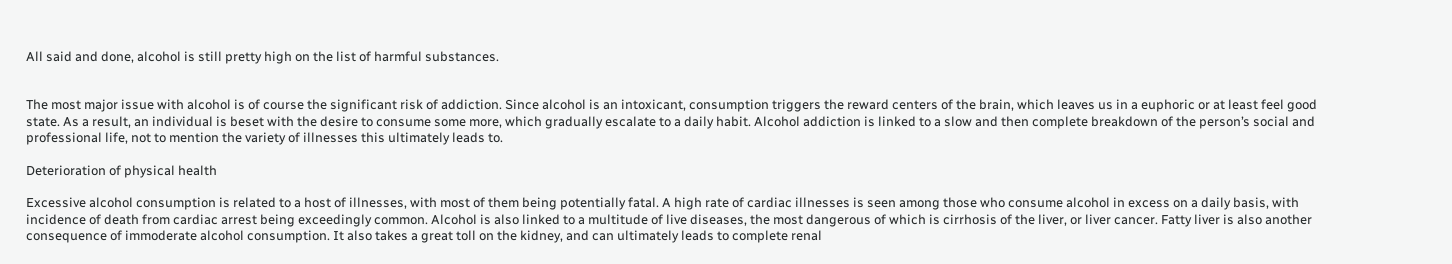All said and done, alcohol is still pretty high on the list of harmful substances.


The most major issue with alcohol is of course the significant risk of addiction. Since alcohol is an intoxicant, consumption triggers the reward centers of the brain, which leaves us in a euphoric or at least feel good state. As a result, an individual is beset with the desire to consume some more, which gradually escalate to a daily habit. Alcohol addiction is linked to a slow and then complete breakdown of the person’s social and professional life, not to mention the variety of illnesses this ultimately leads to.

Deterioration of physical health

Excessive alcohol consumption is related to a host of illnesses, with most of them being potentially fatal. A high rate of cardiac illnesses is seen among those who consume alcohol in excess on a daily basis, with incidence of death from cardiac arrest being exceedingly common. Alcohol is also linked to a multitude of live diseases, the most dangerous of which is cirrhosis of the liver, or liver cancer. Fatty liver is also another consequence of immoderate alcohol consumption. It also takes a great toll on the kidney, and can ultimately leads to complete renal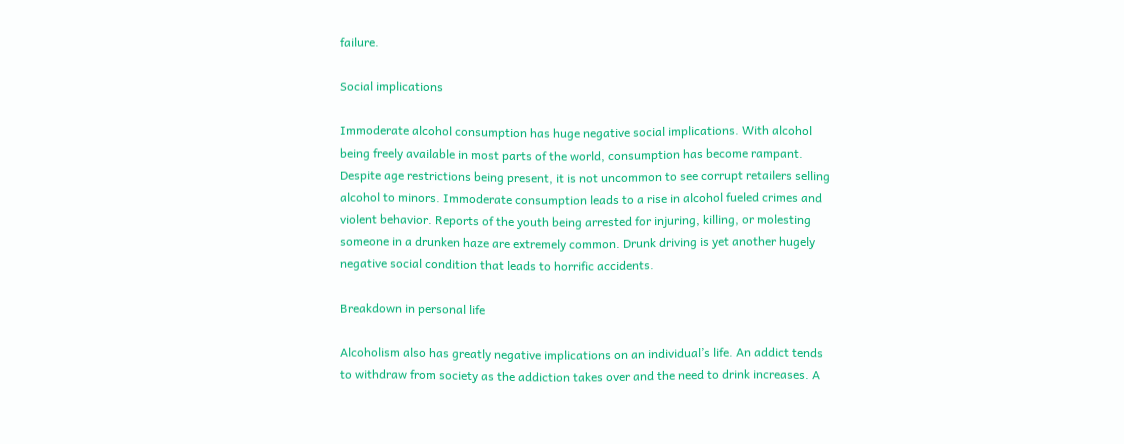failure.

Social implications

Immoderate alcohol consumption has huge negative social implications. With alcohol being freely available in most parts of the world, consumption has become rampant. Despite age restrictions being present, it is not uncommon to see corrupt retailers selling alcohol to minors. Immoderate consumption leads to a rise in alcohol fueled crimes and violent behavior. Reports of the youth being arrested for injuring, killing, or molesting someone in a drunken haze are extremely common. Drunk driving is yet another hugely negative social condition that leads to horrific accidents.

Breakdown in personal life

Alcoholism also has greatly negative implications on an individual’s life. An addict tends to withdraw from society as the addiction takes over and the need to drink increases. A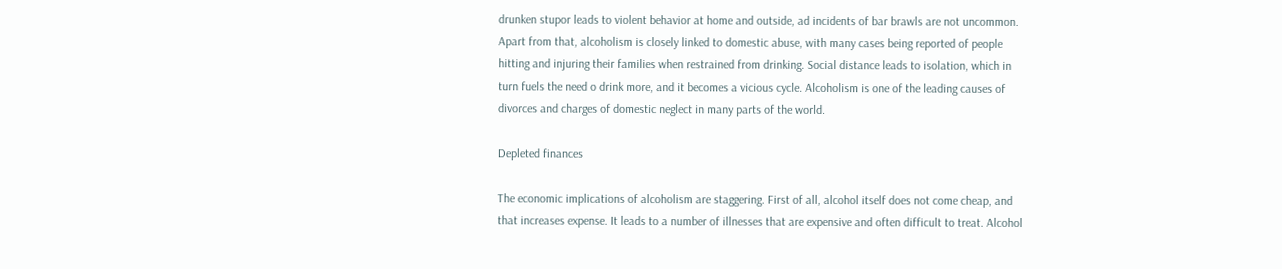drunken stupor leads to violent behavior at home and outside, ad incidents of bar brawls are not uncommon. Apart from that, alcoholism is closely linked to domestic abuse, with many cases being reported of people hitting and injuring their families when restrained from drinking. Social distance leads to isolation, which in turn fuels the need o drink more, and it becomes a vicious cycle. Alcoholism is one of the leading causes of divorces and charges of domestic neglect in many parts of the world.

Depleted finances

The economic implications of alcoholism are staggering. First of all, alcohol itself does not come cheap, and that increases expense. It leads to a number of illnesses that are expensive and often difficult to treat. Alcohol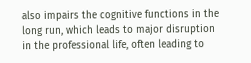also impairs the cognitive functions in the long run, which leads to major disruption in the professional life, often leading to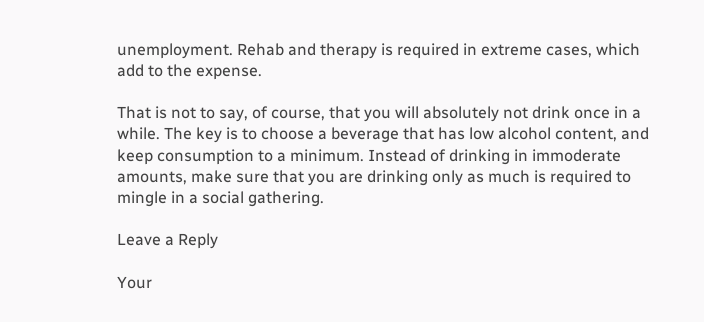unemployment. Rehab and therapy is required in extreme cases, which add to the expense.

That is not to say, of course, that you will absolutely not drink once in a while. The key is to choose a beverage that has low alcohol content, and keep consumption to a minimum. Instead of drinking in immoderate amounts, make sure that you are drinking only as much is required to mingle in a social gathering.

Leave a Reply

Your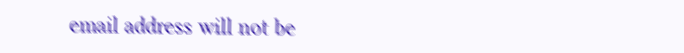email address will not be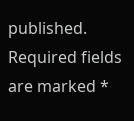published. Required fields are marked *